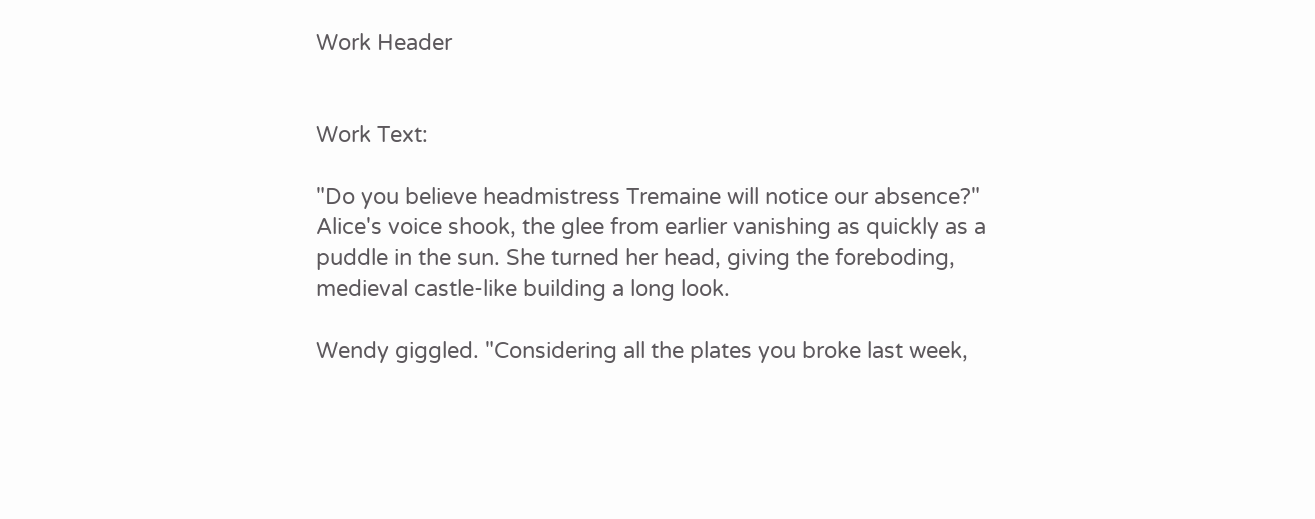Work Header


Work Text:

"Do you believe headmistress Tremaine will notice our absence?" Alice's voice shook, the glee from earlier vanishing as quickly as a puddle in the sun. She turned her head, giving the foreboding, medieval castle-like building a long look.

Wendy giggled. "Considering all the plates you broke last week,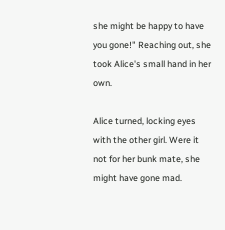she might be happy to have you gone!" Reaching out, she took Alice's small hand in her own.

Alice turned, locking eyes with the other girl. Were it not for her bunk mate, she might have gone mad.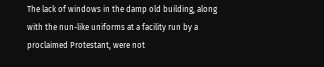The lack of windows in the damp old building, along with the nun-like uniforms at a facility run by a proclaimed Protestant, were not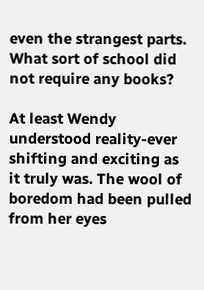even the strangest parts. What sort of school did not require any books?

At least Wendy understood reality-ever shifting and exciting as it truly was. The wool of boredom had been pulled from her eyes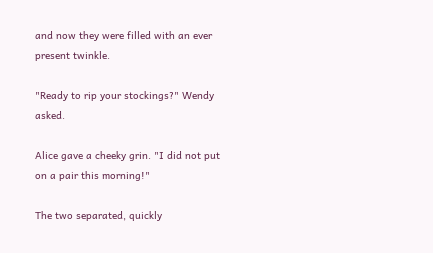and now they were filled with an ever present twinkle.

"Ready to rip your stockings?" Wendy asked.

Alice gave a cheeky grin. "I did not put on a pair this morning!"

The two separated, quickly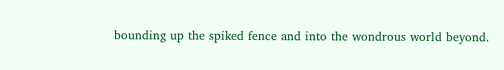bounding up the spiked fence and into the wondrous world beyond.